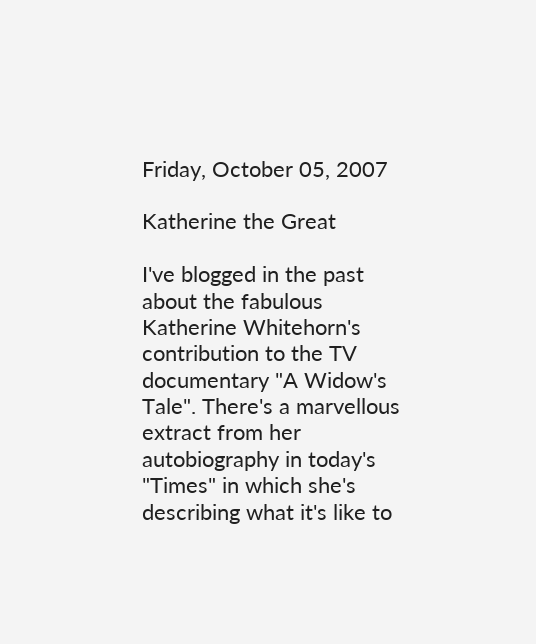Friday, October 05, 2007

Katherine the Great

I've blogged in the past about the fabulous Katherine Whitehorn's contribution to the TV documentary "A Widow's Tale". There's a marvellous extract from her autobiography in today's "Times" in which she's describing what it's like to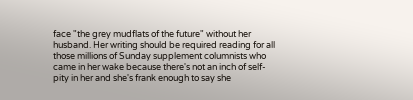face "the grey mudflats of the future" without her husband. Her writing should be required reading for all those millions of Sunday supplement columnists who came in her wake because there's not an inch of self-pity in her and she's frank enough to say she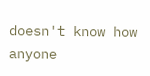doesn't know how anyone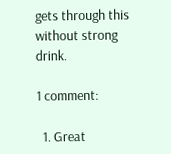gets through this without strong drink.

1 comment:

  1. Great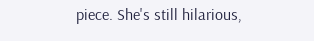piece. She's still hilarious,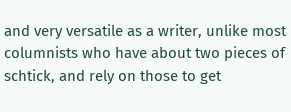and very versatile as a writer, unlike most columnists who have about two pieces of schtick, and rely on those to get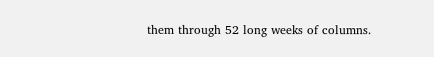them through 52 long weeks of columns.